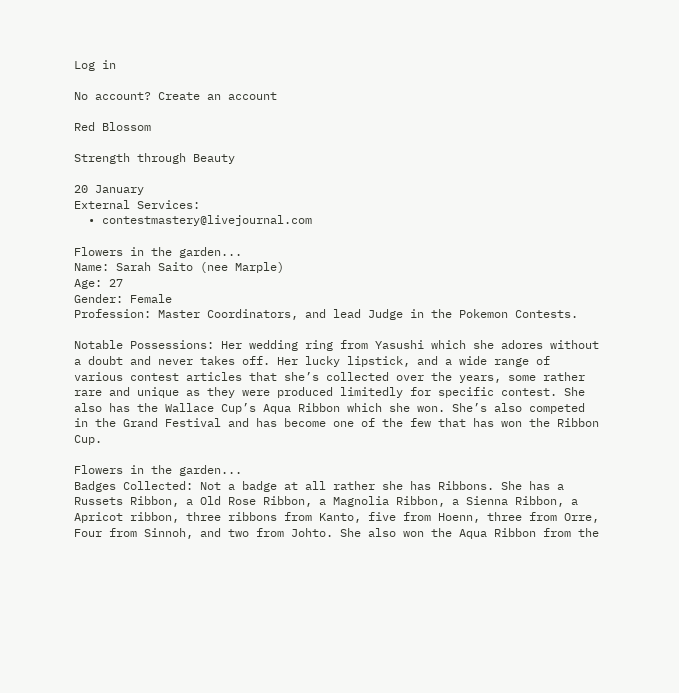Log in

No account? Create an account

Red Blossom

Strength through Beauty

20 January
External Services:
  • contestmastery@livejournal.com

Flowers in the garden...
Name: Sarah Saito (nee Marple)
Age: 27
Gender: Female
Profession: Master Coordinators, and lead Judge in the Pokemon Contests.

Notable Possessions: Her wedding ring from Yasushi which she adores without a doubt and never takes off. Her lucky lipstick, and a wide range of various contest articles that she’s collected over the years, some rather rare and unique as they were produced limitedly for specific contest. She also has the Wallace Cup’s Aqua Ribbon which she won. She’s also competed in the Grand Festival and has become one of the few that has won the Ribbon Cup.

Flowers in the garden...
Badges Collected: Not a badge at all rather she has Ribbons. She has a Russets Ribbon, a Old Rose Ribbon, a Magnolia Ribbon, a Sienna Ribbon, a Apricot ribbon, three ribbons from Kanto, five from Hoenn, three from Orre, Four from Sinnoh, and two from Johto. She also won the Aqua Ribbon from the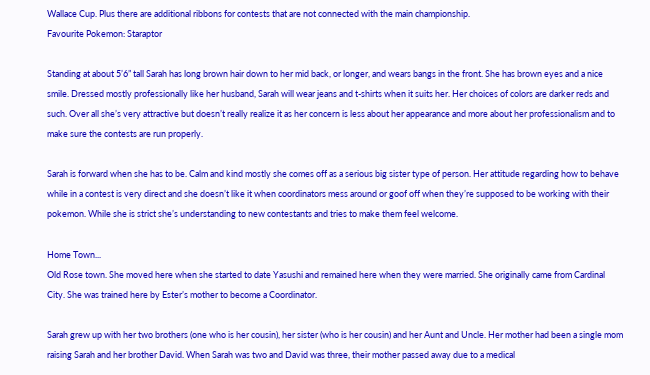Wallace Cup. Plus there are additional ribbons for contests that are not connected with the main championship.
Favourite Pokemon: Staraptor

Standing at about 5’6” tall Sarah has long brown hair down to her mid back, or longer, and wears bangs in the front. She has brown eyes and a nice smile. Dressed mostly professionally like her husband, Sarah will wear jeans and t-shirts when it suits her. Her choices of colors are darker reds and such. Over all she’s very attractive but doesn’t really realize it as her concern is less about her appearance and more about her professionalism and to make sure the contests are run properly.

Sarah is forward when she has to be. Calm and kind mostly she comes off as a serious big sister type of person. Her attitude regarding how to behave while in a contest is very direct and she doesn’t like it when coordinators mess around or goof off when they’re supposed to be working with their pokemon. While she is strict she’s understanding to new contestants and tries to make them feel welcome.

Home Town...
Old Rose town. She moved here when she started to date Yasushi and remained here when they were married. She originally came from Cardinal City. She was trained here by Ester’s mother to become a Coordinator.

Sarah grew up with her two brothers (one who is her cousin), her sister (who is her cousin) and her Aunt and Uncle. Her mother had been a single mom raising Sarah and her brother David. When Sarah was two and David was three, their mother passed away due to a medical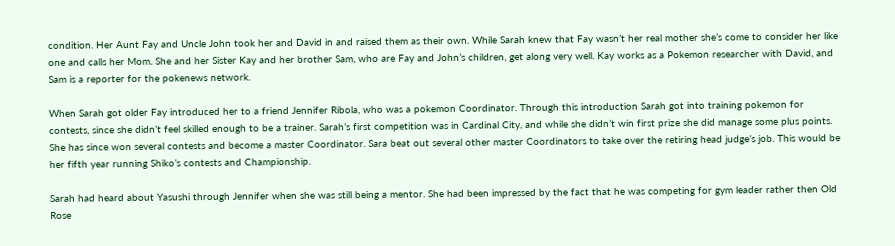condition. Her Aunt Fay and Uncle John took her and David in and raised them as their own. While Sarah knew that Fay wasn’t her real mother she’s come to consider her like one and calls her Mom. She and her Sister Kay and her brother Sam, who are Fay and John’s children, get along very well. Kay works as a Pokemon researcher with David, and Sam is a reporter for the pokenews network.

When Sarah got older Fay introduced her to a friend Jennifer Ribola, who was a pokemon Coordinator. Through this introduction Sarah got into training pokemon for contests, since she didn’t feel skilled enough to be a trainer. Sarah’s first competition was in Cardinal City, and while she didn’t win first prize she did manage some plus points. She has since won several contests and become a master Coordinator. Sara beat out several other master Coordinators to take over the retiring head judge’s job. This would be her fifth year running Shiko’s contests and Championship.

Sarah had heard about Yasushi through Jennifer when she was still being a mentor. She had been impressed by the fact that he was competing for gym leader rather then Old Rose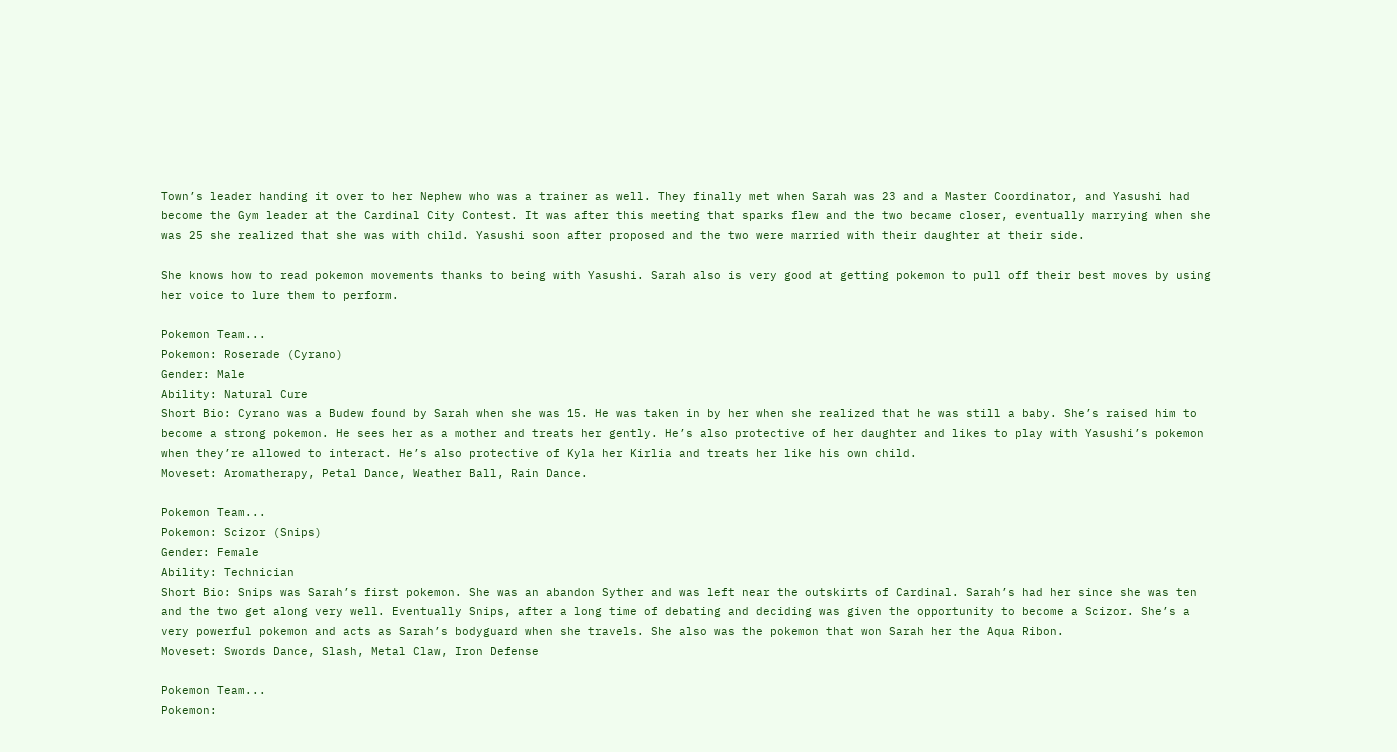Town’s leader handing it over to her Nephew who was a trainer as well. They finally met when Sarah was 23 and a Master Coordinator, and Yasushi had become the Gym leader at the Cardinal City Contest. It was after this meeting that sparks flew and the two became closer, eventually marrying when she was 25 she realized that she was with child. Yasushi soon after proposed and the two were married with their daughter at their side.

She knows how to read pokemon movements thanks to being with Yasushi. Sarah also is very good at getting pokemon to pull off their best moves by using her voice to lure them to perform.

Pokemon Team...
Pokemon: Roserade (Cyrano)
Gender: Male
Ability: Natural Cure
Short Bio: Cyrano was a Budew found by Sarah when she was 15. He was taken in by her when she realized that he was still a baby. She’s raised him to become a strong pokemon. He sees her as a mother and treats her gently. He’s also protective of her daughter and likes to play with Yasushi’s pokemon when they’re allowed to interact. He’s also protective of Kyla her Kirlia and treats her like his own child.
Moveset: Aromatherapy, Petal Dance, Weather Ball, Rain Dance.

Pokemon Team...
Pokemon: Scizor (Snips)
Gender: Female
Ability: Technician
Short Bio: Snips was Sarah’s first pokemon. She was an abandon Syther and was left near the outskirts of Cardinal. Sarah’s had her since she was ten and the two get along very well. Eventually Snips, after a long time of debating and deciding was given the opportunity to become a Scizor. She’s a very powerful pokemon and acts as Sarah’s bodyguard when she travels. She also was the pokemon that won Sarah her the Aqua Ribon.
Moveset: Swords Dance, Slash, Metal Claw, Iron Defense

Pokemon Team...
Pokemon: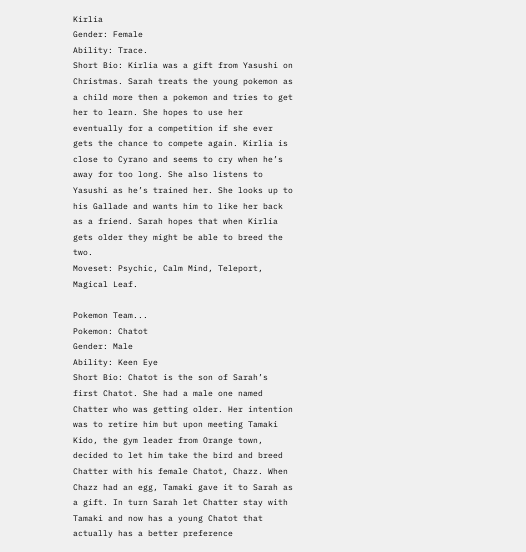Kirlia
Gender: Female
Ability: Trace.
Short Bio: Kirlia was a gift from Yasushi on Christmas. Sarah treats the young pokemon as a child more then a pokemon and tries to get her to learn. She hopes to use her eventually for a competition if she ever gets the chance to compete again. Kirlia is close to Cyrano and seems to cry when he’s away for too long. She also listens to Yasushi as he’s trained her. She looks up to his Gallade and wants him to like her back as a friend. Sarah hopes that when Kirlia gets older they might be able to breed the two.
Moveset: Psychic, Calm Mind, Teleport, Magical Leaf.

Pokemon Team...
Pokemon: Chatot
Gender: Male
Ability: Keen Eye
Short Bio: Chatot is the son of Sarah’s first Chatot. She had a male one named Chatter who was getting older. Her intention was to retire him but upon meeting Tamaki Kido, the gym leader from Orange town, decided to let him take the bird and breed Chatter with his female Chatot, Chazz. When Chazz had an egg, Tamaki gave it to Sarah as a gift. In turn Sarah let Chatter stay with Tamaki and now has a young Chatot that actually has a better preference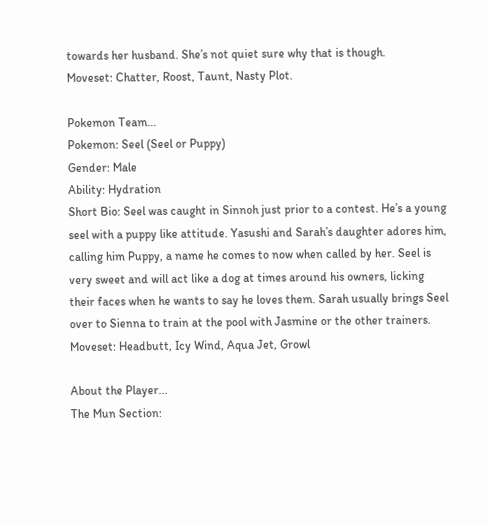towards her husband. She’s not quiet sure why that is though.
Moveset: Chatter, Roost, Taunt, Nasty Plot.

Pokemon Team...
Pokemon: Seel (Seel or Puppy)
Gender: Male
Ability: Hydration
Short Bio: Seel was caught in Sinnoh just prior to a contest. He’s a young seel with a puppy like attitude. Yasushi and Sarah’s daughter adores him, calling him Puppy, a name he comes to now when called by her. Seel is very sweet and will act like a dog at times around his owners, licking their faces when he wants to say he loves them. Sarah usually brings Seel over to Sienna to train at the pool with Jasmine or the other trainers.
Moveset: Headbutt, Icy Wind, Aqua Jet, Growl

About the Player...
The Mun Section: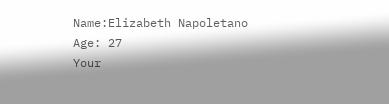Name:Elizabeth Napoletano
Age: 27
Your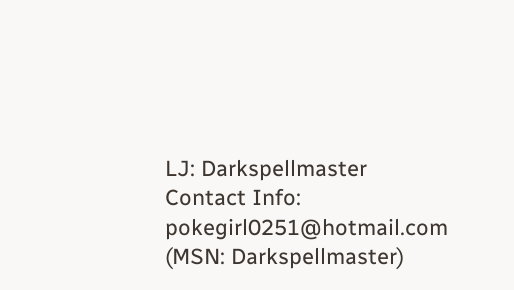LJ: Darkspellmaster
Contact Info: pokegirl0251@hotmail.com (MSN: Darkspellmaster)